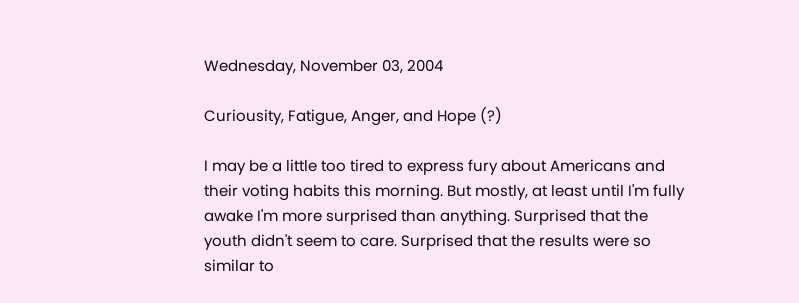Wednesday, November 03, 2004

Curiousity, Fatigue, Anger, and Hope (?)

I may be a little too tired to express fury about Americans and their voting habits this morning. But mostly, at least until I'm fully awake I'm more surprised than anything. Surprised that the youth didn't seem to care. Surprised that the results were so similar to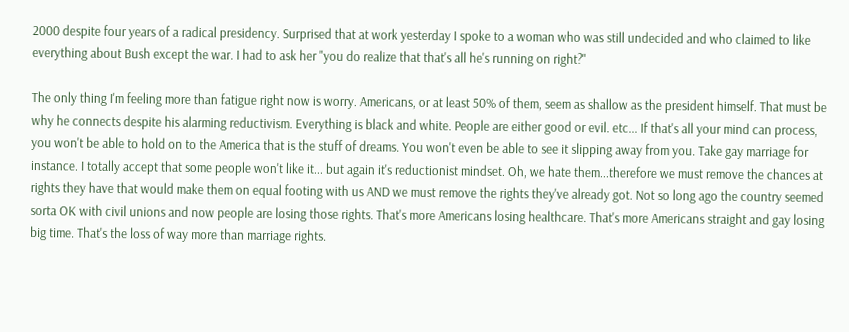2000 despite four years of a radical presidency. Surprised that at work yesterday I spoke to a woman who was still undecided and who claimed to like everything about Bush except the war. I had to ask her "you do realize that that's all he's running on right?"

The only thing I'm feeling more than fatigue right now is worry. Americans, or at least 50% of them, seem as shallow as the president himself. That must be why he connects despite his alarming reductivism. Everything is black and white. People are either good or evil. etc... If that's all your mind can process, you won't be able to hold on to the America that is the stuff of dreams. You won't even be able to see it slipping away from you. Take gay marriage for instance. I totally accept that some people won't like it... but again it's reductionist mindset. Oh, we hate them...therefore we must remove the chances at rights they have that would make them on equal footing with us AND we must remove the rights they've already got. Not so long ago the country seemed sorta OK with civil unions and now people are losing those rights. That's more Americans losing healthcare. That's more Americans straight and gay losing big time. That's the loss of way more than marriage rights.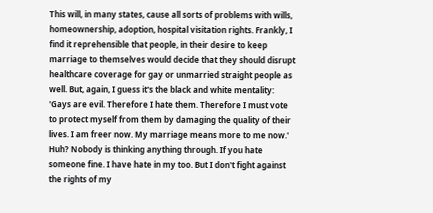This will, in many states, cause all sorts of problems with wills, homeownership, adoption, hospital visitation rights. Frankly, I find it reprehensible that people, in their desire to keep marriage to themselves would decide that they should disrupt healthcare coverage for gay or unmarried straight people as well. But, again, I guess it's the black and white mentality: 'Gays are evil. Therefore I hate them. Therefore I must vote to protect myself from them by damaging the quality of their lives. I am freer now. My marriage means more to me now.' Huh? Nobody is thinking anything through. If you hate someone fine. I have hate in my too. But I don't fight against the rights of my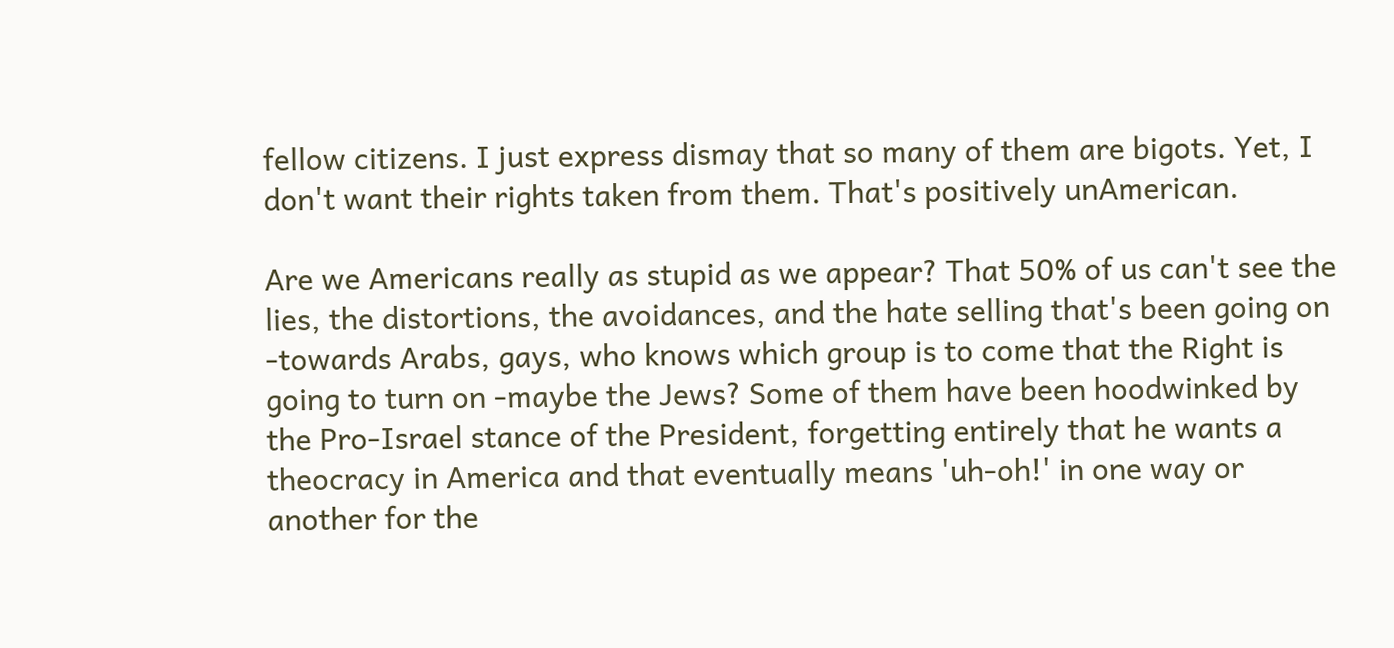fellow citizens. I just express dismay that so many of them are bigots. Yet, I don't want their rights taken from them. That's positively unAmerican.

Are we Americans really as stupid as we appear? That 50% of us can't see the lies, the distortions, the avoidances, and the hate selling that's been going on -towards Arabs, gays, who knows which group is to come that the Right is going to turn on -maybe the Jews? Some of them have been hoodwinked by the Pro-Israel stance of the President, forgetting entirely that he wants a theocracy in America and that eventually means 'uh-oh!' in one way or another for the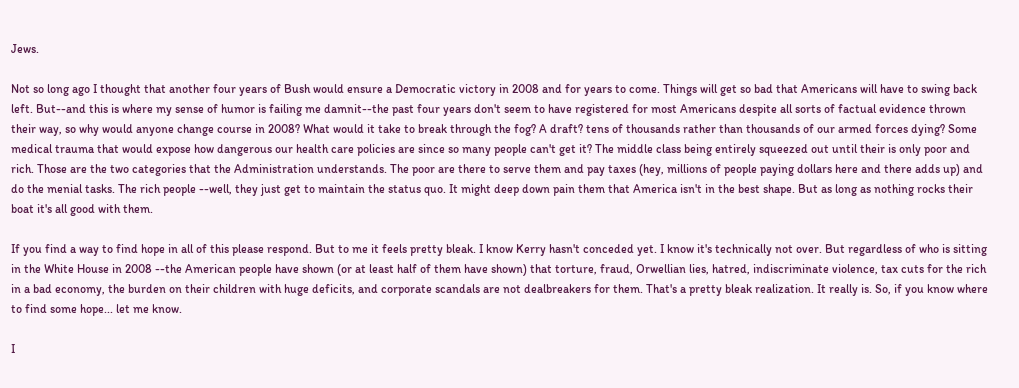Jews.

Not so long ago I thought that another four years of Bush would ensure a Democratic victory in 2008 and for years to come. Things will get so bad that Americans will have to swing back left. But--and this is where my sense of humor is failing me damnit--the past four years don't seem to have registered for most Americans despite all sorts of factual evidence thrown their way, so why would anyone change course in 2008? What would it take to break through the fog? A draft? tens of thousands rather than thousands of our armed forces dying? Some medical trauma that would expose how dangerous our health care policies are since so many people can't get it? The middle class being entirely squeezed out until their is only poor and rich. Those are the two categories that the Administration understands. The poor are there to serve them and pay taxes (hey, millions of people paying dollars here and there adds up) and do the menial tasks. The rich people --well, they just get to maintain the status quo. It might deep down pain them that America isn't in the best shape. But as long as nothing rocks their boat it's all good with them.

If you find a way to find hope in all of this please respond. But to me it feels pretty bleak. I know Kerry hasn't conceded yet. I know it's technically not over. But regardless of who is sitting in the White House in 2008 --the American people have shown (or at least half of them have shown) that torture, fraud, Orwellian lies, hatred, indiscriminate violence, tax cuts for the rich in a bad economy, the burden on their children with huge deficits, and corporate scandals are not dealbreakers for them. That's a pretty bleak realization. It really is. So, if you know where to find some hope... let me know.

I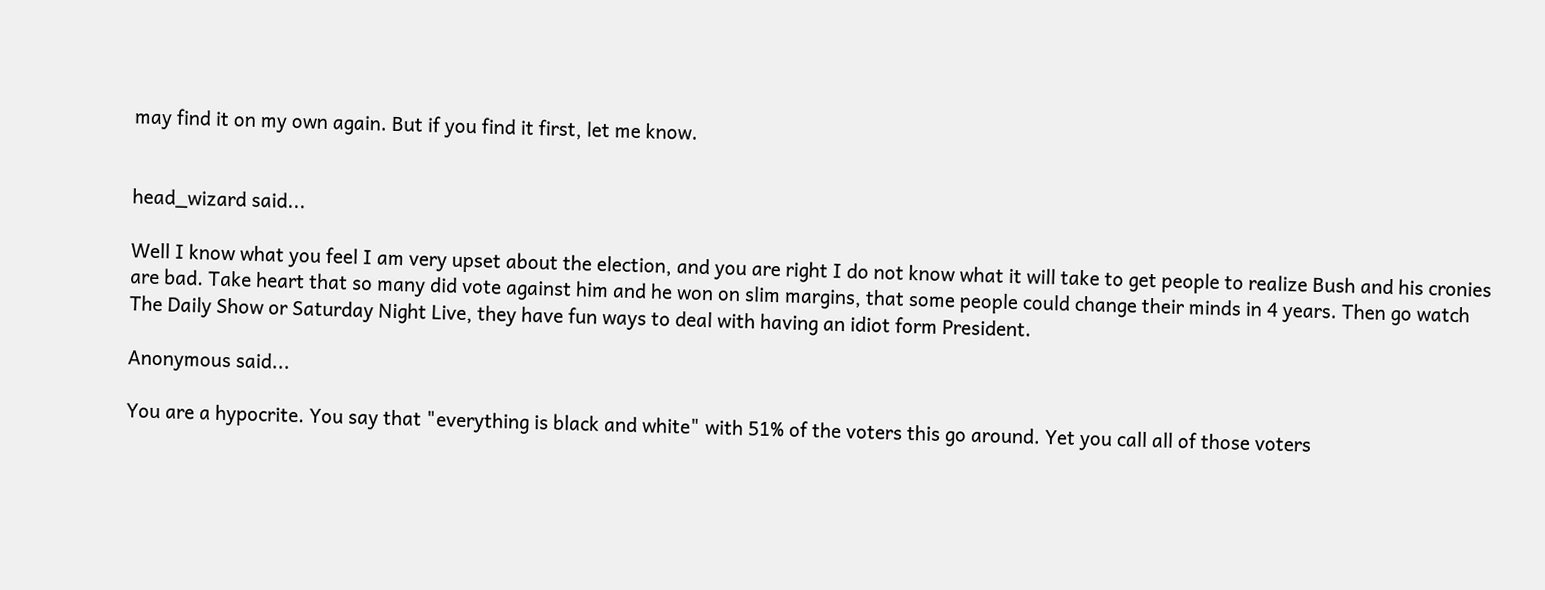may find it on my own again. But if you find it first, let me know.


head_wizard said...

Well I know what you feel I am very upset about the election, and you are right I do not know what it will take to get people to realize Bush and his cronies are bad. Take heart that so many did vote against him and he won on slim margins, that some people could change their minds in 4 years. Then go watch The Daily Show or Saturday Night Live, they have fun ways to deal with having an idiot form President.

Anonymous said...

You are a hypocrite. You say that "everything is black and white" with 51% of the voters this go around. Yet you call all of those voters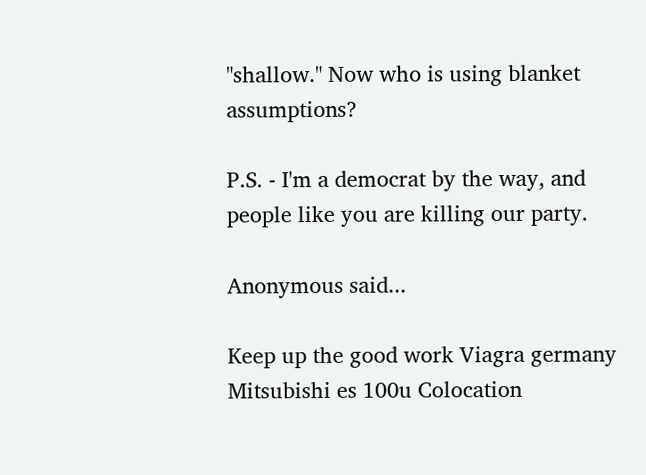"shallow." Now who is using blanket assumptions?

P.S. - I'm a democrat by the way, and people like you are killing our party.

Anonymous said...

Keep up the good work Viagra germany Mitsubishi es 100u Colocation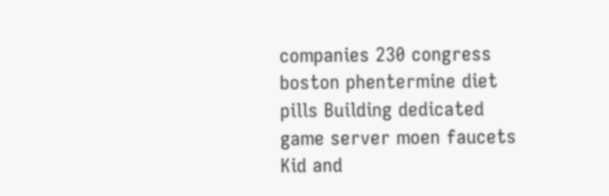companies 230 congress boston phentermine diet pills Building dedicated game server moen faucets Kid and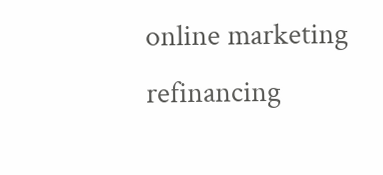online marketing refinancing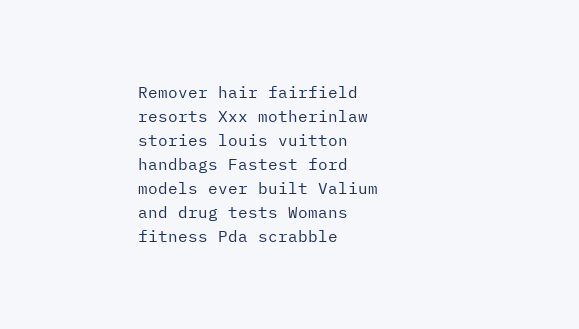Remover hair fairfield resorts Xxx motherinlaw stories louis vuitton handbags Fastest ford models ever built Valium and drug tests Womans fitness Pda scrabble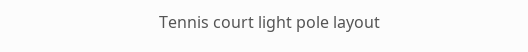Tennis court light pole layout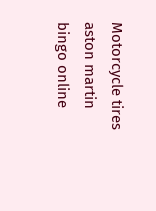Motorcycle tires aston martin bingo online